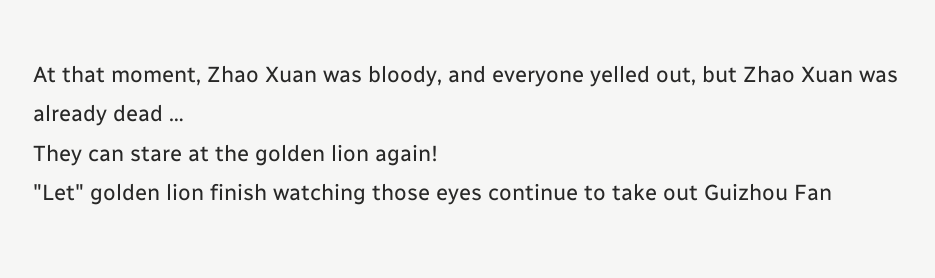At that moment, Zhao Xuan was bloody, and everyone yelled out, but Zhao Xuan was already dead …
They can stare at the golden lion again!
"Let" golden lion finish watching those eyes continue to take out Guizhou Fan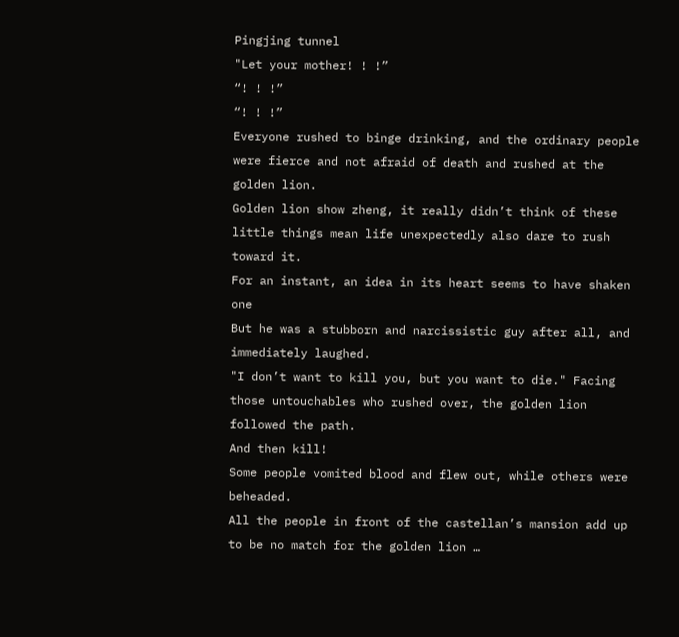Pingjing tunnel
"Let your mother! ! !”
“! ! !”
“! ! !”
Everyone rushed to binge drinking, and the ordinary people were fierce and not afraid of death and rushed at the golden lion.
Golden lion show zheng, it really didn’t think of these little things mean life unexpectedly also dare to rush toward it.
For an instant, an idea in its heart seems to have shaken one
But he was a stubborn and narcissistic guy after all, and immediately laughed.
"I don’t want to kill you, but you want to die." Facing those untouchables who rushed over, the golden lion followed the path.
And then kill!
Some people vomited blood and flew out, while others were beheaded.
All the people in front of the castellan’s mansion add up to be no match for the golden lion …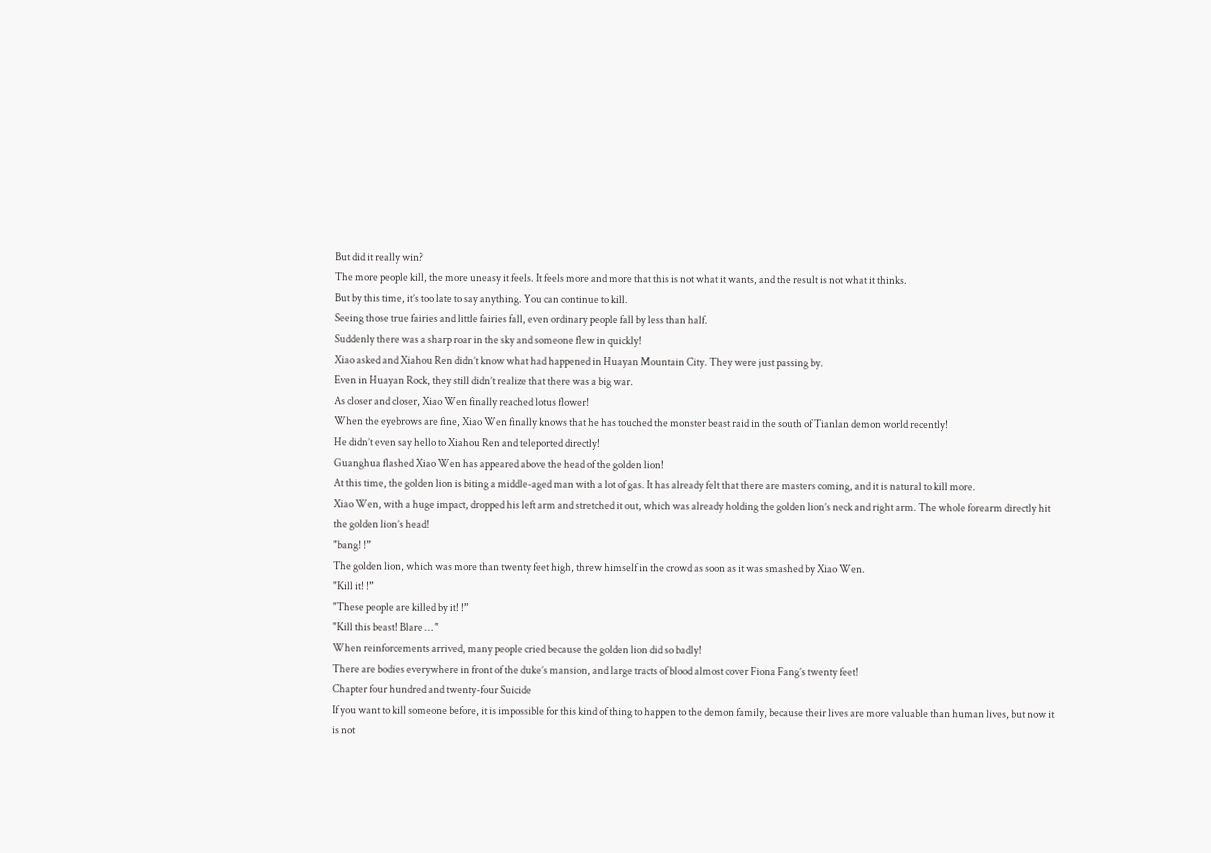But did it really win?
The more people kill, the more uneasy it feels. It feels more and more that this is not what it wants, and the result is not what it thinks.
But by this time, it’s too late to say anything. You can continue to kill.
Seeing those true fairies and little fairies fall, even ordinary people fall by less than half.
Suddenly there was a sharp roar in the sky and someone flew in quickly!
Xiao asked and Xiahou Ren didn’t know what had happened in Huayan Mountain City. They were just passing by.
Even in Huayan Rock, they still didn’t realize that there was a big war.
As closer and closer, Xiao Wen finally reached lotus flower!
When the eyebrows are fine, Xiao Wen finally knows that he has touched the monster beast raid in the south of Tianlan demon world recently!
He didn’t even say hello to Xiahou Ren and teleported directly!
Guanghua flashed Xiao Wen has appeared above the head of the golden lion!
At this time, the golden lion is biting a middle-aged man with a lot of gas. It has already felt that there are masters coming, and it is natural to kill more.
Xiao Wen, with a huge impact, dropped his left arm and stretched it out, which was already holding the golden lion’s neck and right arm. The whole forearm directly hit the golden lion’s head!
"bang! !”
The golden lion, which was more than twenty feet high, threw himself in the crowd as soon as it was smashed by Xiao Wen.
"Kill it! !”
"These people are killed by it! !”
"Kill this beast! Blare … "
When reinforcements arrived, many people cried because the golden lion did so badly!
There are bodies everywhere in front of the duke’s mansion, and large tracts of blood almost cover Fiona Fang’s twenty feet!
Chapter four hundred and twenty-four Suicide
If you want to kill someone before, it is impossible for this kind of thing to happen to the demon family, because their lives are more valuable than human lives, but now it is not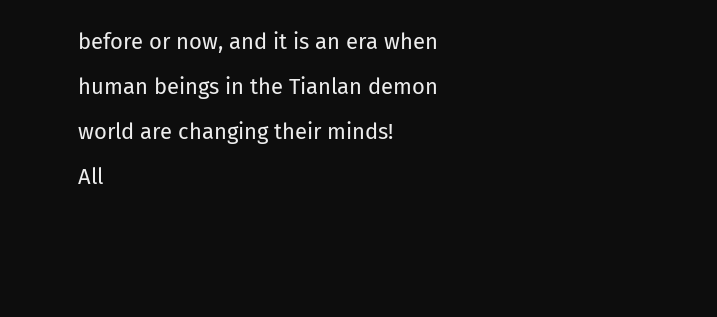before or now, and it is an era when human beings in the Tianlan demon world are changing their minds!
All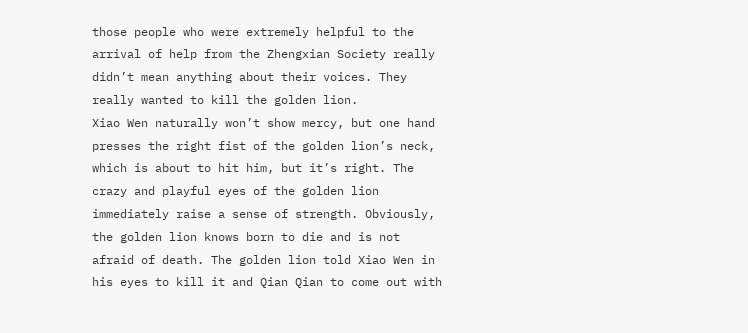those people who were extremely helpful to the arrival of help from the Zhengxian Society really didn’t mean anything about their voices. They really wanted to kill the golden lion.
Xiao Wen naturally won’t show mercy, but one hand presses the right fist of the golden lion’s neck, which is about to hit him, but it’s right. The crazy and playful eyes of the golden lion immediately raise a sense of strength. Obviously, the golden lion knows born to die and is not afraid of death. The golden lion told Xiao Wen in his eyes to kill it and Qian Qian to come out with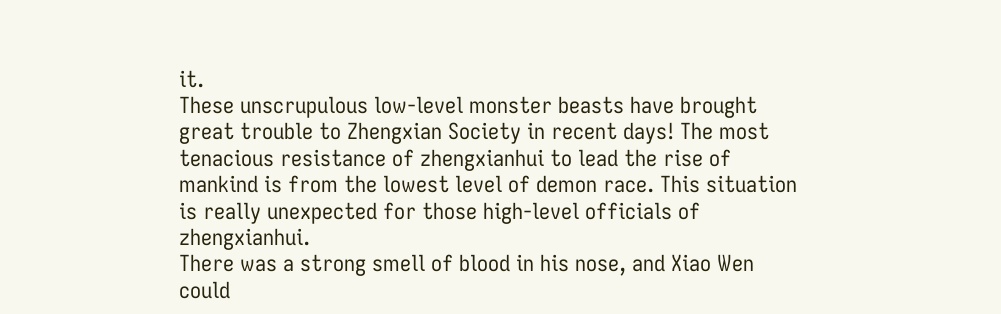it.
These unscrupulous low-level monster beasts have brought great trouble to Zhengxian Society in recent days! The most tenacious resistance of zhengxianhui to lead the rise of mankind is from the lowest level of demon race. This situation is really unexpected for those high-level officials of zhengxianhui.
There was a strong smell of blood in his nose, and Xiao Wen could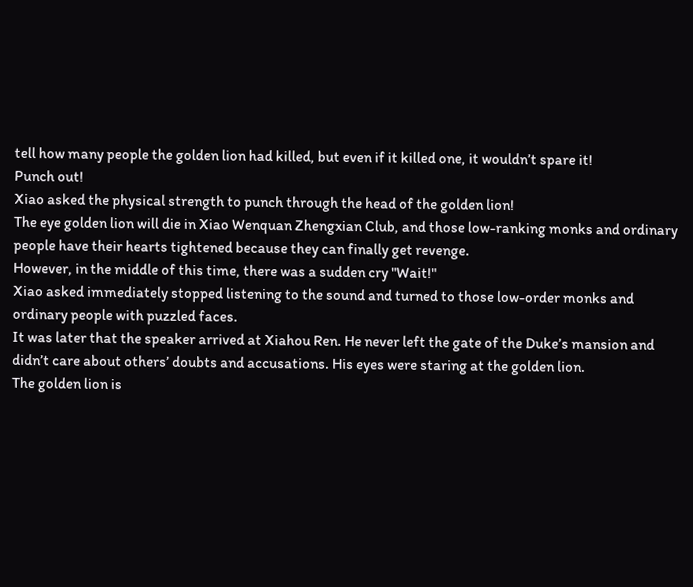tell how many people the golden lion had killed, but even if it killed one, it wouldn’t spare it!
Punch out!
Xiao asked the physical strength to punch through the head of the golden lion!
The eye golden lion will die in Xiao Wenquan Zhengxian Club, and those low-ranking monks and ordinary people have their hearts tightened because they can finally get revenge.
However, in the middle of this time, there was a sudden cry "Wait!"
Xiao asked immediately stopped listening to the sound and turned to those low-order monks and ordinary people with puzzled faces.
It was later that the speaker arrived at Xiahou Ren. He never left the gate of the Duke’s mansion and didn’t care about others’ doubts and accusations. His eyes were staring at the golden lion.
The golden lion is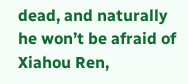dead, and naturally he won’t be afraid of Xiahou Ren,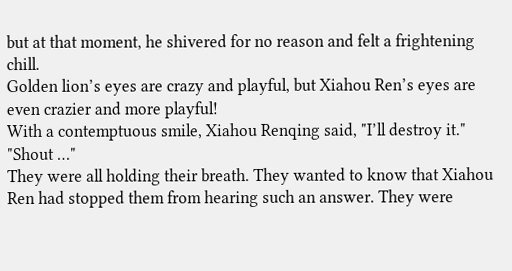but at that moment, he shivered for no reason and felt a frightening chill.
Golden lion’s eyes are crazy and playful, but Xiahou Ren’s eyes are even crazier and more playful!
With a contemptuous smile, Xiahou Renqing said, "I’ll destroy it."
"Shout …"
They were all holding their breath. They wanted to know that Xiahou Ren had stopped them from hearing such an answer. They were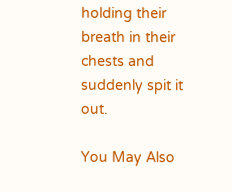holding their breath in their chests and suddenly spit it out.

You May Also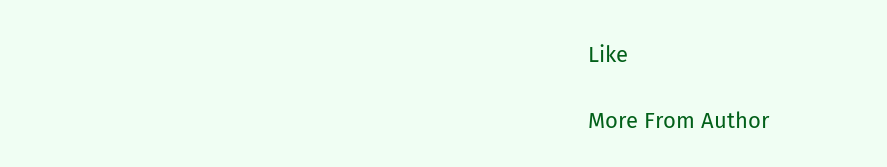Like

More From Author